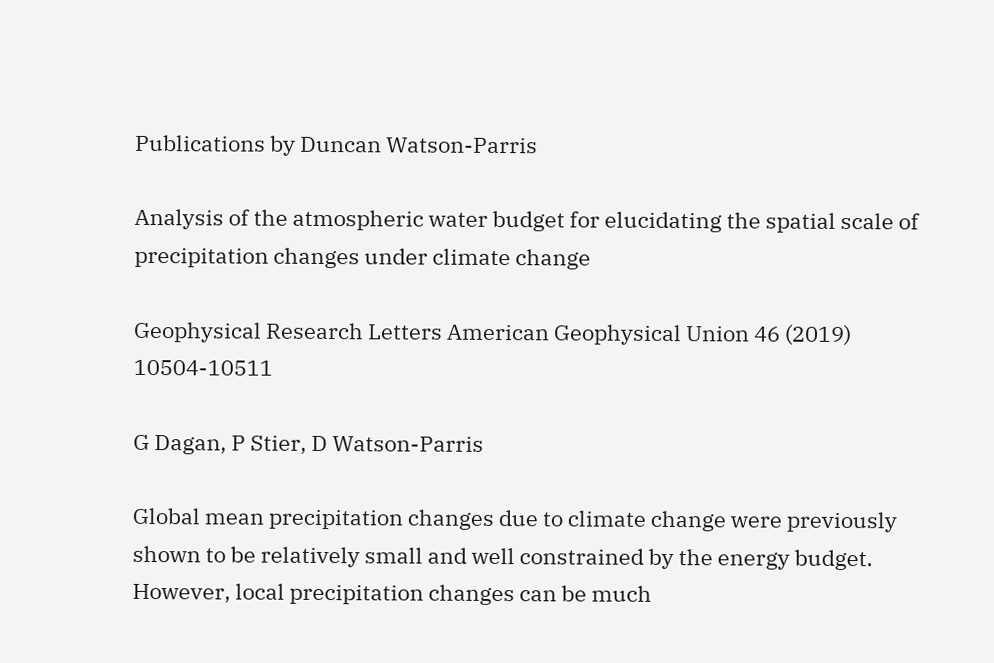Publications by Duncan Watson-Parris

Analysis of the atmospheric water budget for elucidating the spatial scale of precipitation changes under climate change

Geophysical Research Letters American Geophysical Union 46 (2019) 10504-10511

G Dagan, P Stier, D Watson-Parris

Global mean precipitation changes due to climate change were previously shown to be relatively small and well constrained by the energy budget. However, local precipitation changes can be much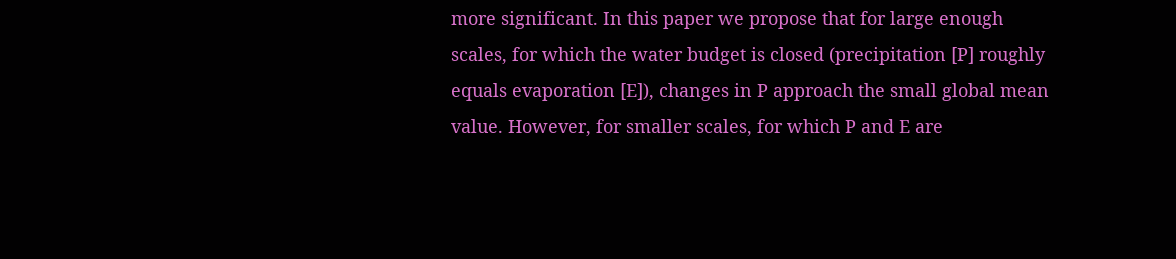more significant. In this paper we propose that for large enough scales, for which the water budget is closed (precipitation [P] roughly equals evaporation [E]), changes in P approach the small global mean value. However, for smaller scales, for which P and E are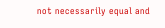not necessarily equal and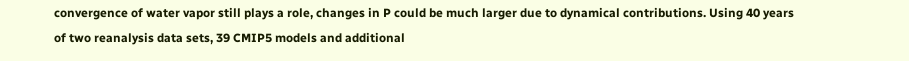convergence of water vapor still plays a role, changes in P could be much larger due to dynamical contributions. Using 40 years of two reanalysis data sets, 39 CMIP5 models and additional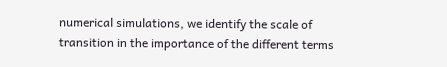numerical simulations, we identify the scale of transition in the importance of the different terms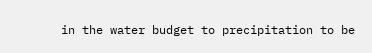in the water budget to precipitation to be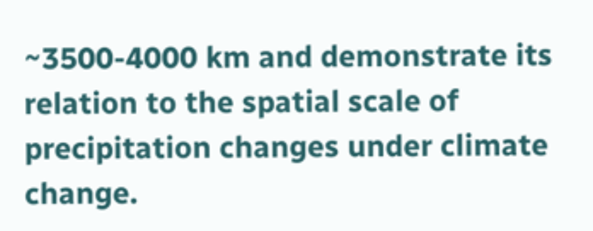~3500-4000 km and demonstrate its relation to the spatial scale of precipitation changes under climate change.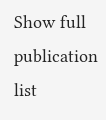Show full publication list